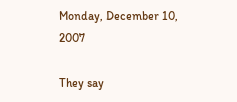Monday, December 10, 2007

They say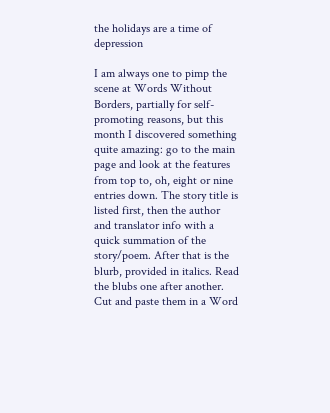the holidays are a time of depression

I am always one to pimp the scene at Words Without Borders, partially for self-promoting reasons, but this month I discovered something quite amazing: go to the main page and look at the features from top to, oh, eight or nine entries down. The story title is listed first, then the author and translator info with a quick summation of the story/poem. After that is the blurb, provided in italics. Read the blubs one after another. Cut and paste them in a Word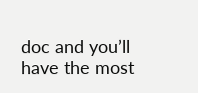doc and you’ll have the most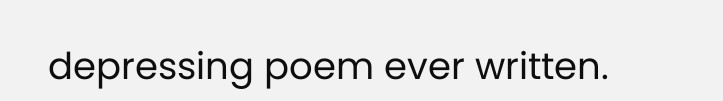depressing poem ever written.